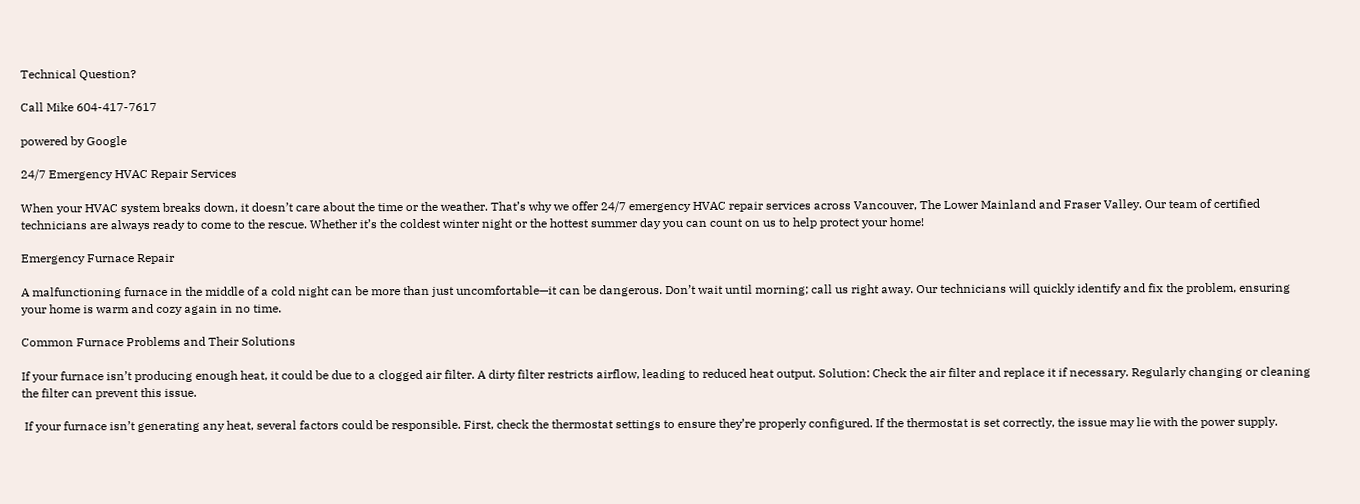Technical Question?

Call Mike 604-417-7617

powered by Google

24/7 Emergency HVAC Repair Services

When your HVAC system breaks down, it doesn’t care about the time or the weather. That’s why we offer 24/7 emergency HVAC repair services across Vancouver, The Lower Mainland and Fraser Valley. Our team of certified technicians are always ready to come to the rescue. Whether it’s the coldest winter night or the hottest summer day you can count on us to help protect your home!

Emergency Furnace Repair

A malfunctioning furnace in the middle of a cold night can be more than just uncomfortable—it can be dangerous. Don’t wait until morning; call us right away. Our technicians will quickly identify and fix the problem, ensuring your home is warm and cozy again in no time.

Common Furnace Problems and Their Solutions

If your furnace isn’t producing enough heat, it could be due to a clogged air filter. A dirty filter restricts airflow, leading to reduced heat output. Solution: Check the air filter and replace it if necessary. Regularly changing or cleaning the filter can prevent this issue.

 If your furnace isn’t generating any heat, several factors could be responsible. First, check the thermostat settings to ensure they’re properly configured. If the thermostat is set correctly, the issue may lie with the power supply.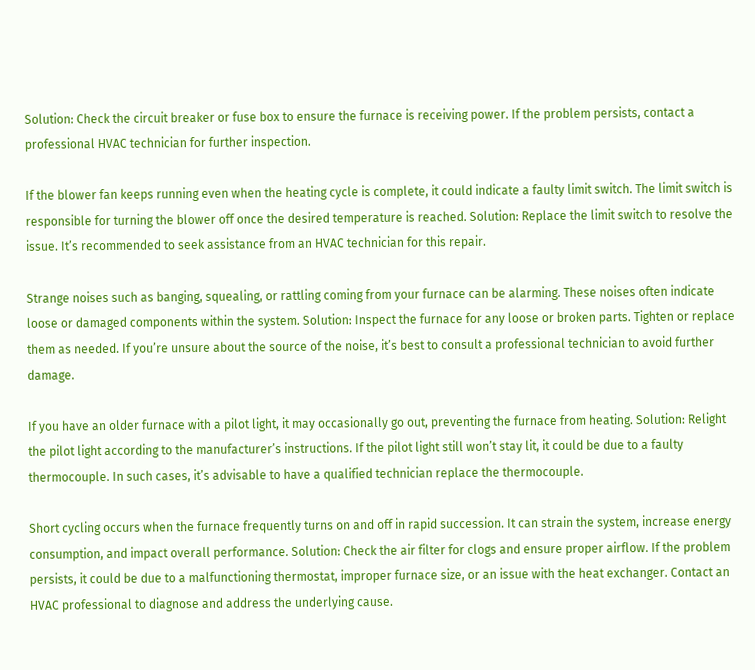Solution: Check the circuit breaker or fuse box to ensure the furnace is receiving power. If the problem persists, contact a professional HVAC technician for further inspection.

If the blower fan keeps running even when the heating cycle is complete, it could indicate a faulty limit switch. The limit switch is responsible for turning the blower off once the desired temperature is reached. Solution: Replace the limit switch to resolve the issue. It’s recommended to seek assistance from an HVAC technician for this repair.

Strange noises such as banging, squealing, or rattling coming from your furnace can be alarming. These noises often indicate loose or damaged components within the system. Solution: Inspect the furnace for any loose or broken parts. Tighten or replace them as needed. If you’re unsure about the source of the noise, it’s best to consult a professional technician to avoid further damage.

If you have an older furnace with a pilot light, it may occasionally go out, preventing the furnace from heating. Solution: Relight the pilot light according to the manufacturer’s instructions. If the pilot light still won’t stay lit, it could be due to a faulty thermocouple. In such cases, it’s advisable to have a qualified technician replace the thermocouple.

Short cycling occurs when the furnace frequently turns on and off in rapid succession. It can strain the system, increase energy consumption, and impact overall performance. Solution: Check the air filter for clogs and ensure proper airflow. If the problem persists, it could be due to a malfunctioning thermostat, improper furnace size, or an issue with the heat exchanger. Contact an HVAC professional to diagnose and address the underlying cause.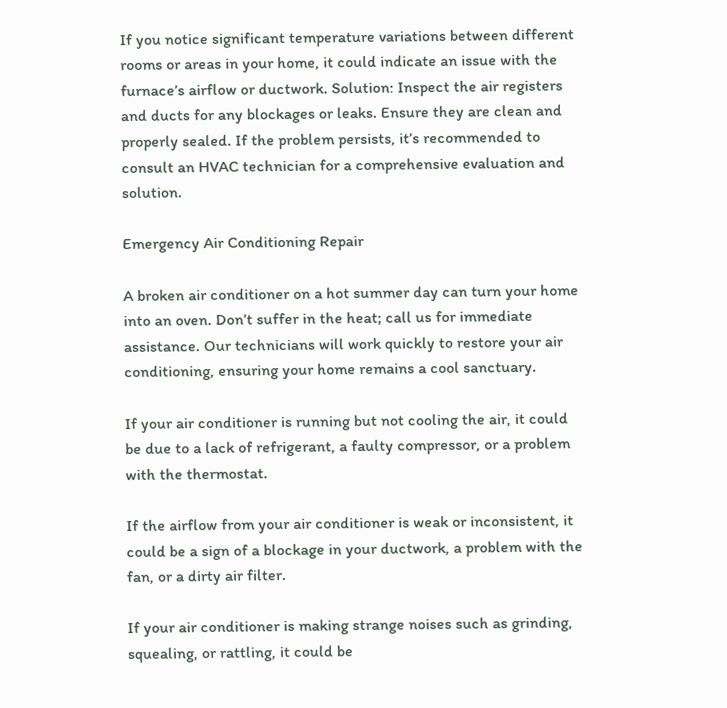If you notice significant temperature variations between different rooms or areas in your home, it could indicate an issue with the furnace’s airflow or ductwork. Solution: Inspect the air registers and ducts for any blockages or leaks. Ensure they are clean and properly sealed. If the problem persists, it’s recommended to consult an HVAC technician for a comprehensive evaluation and solution.

Emergency Air Conditioning Repair

A broken air conditioner on a hot summer day can turn your home into an oven. Don’t suffer in the heat; call us for immediate assistance. Our technicians will work quickly to restore your air conditioning, ensuring your home remains a cool sanctuary.

If your air conditioner is running but not cooling the air, it could be due to a lack of refrigerant, a faulty compressor, or a problem with the thermostat.

If the airflow from your air conditioner is weak or inconsistent, it could be a sign of a blockage in your ductwork, a problem with the fan, or a dirty air filter.

If your air conditioner is making strange noises such as grinding, squealing, or rattling, it could be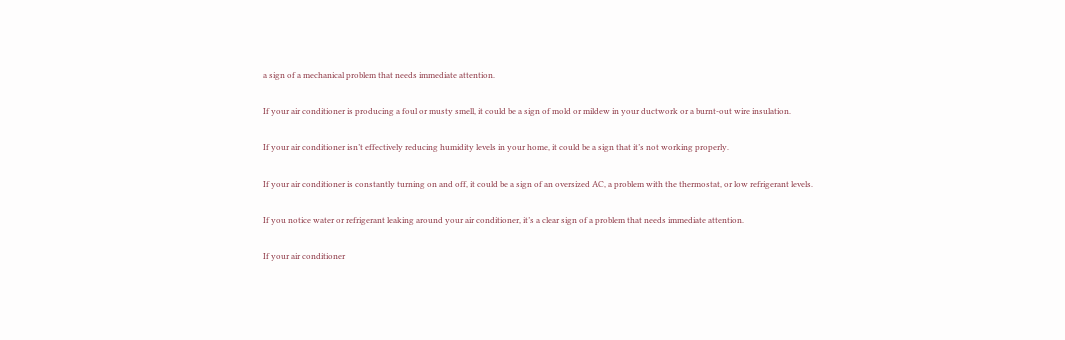a sign of a mechanical problem that needs immediate attention.

If your air conditioner is producing a foul or musty smell, it could be a sign of mold or mildew in your ductwork or a burnt-out wire insulation.

If your air conditioner isn’t effectively reducing humidity levels in your home, it could be a sign that it’s not working properly.

If your air conditioner is constantly turning on and off, it could be a sign of an oversized AC, a problem with the thermostat, or low refrigerant levels.

If you notice water or refrigerant leaking around your air conditioner, it’s a clear sign of a problem that needs immediate attention.

If your air conditioner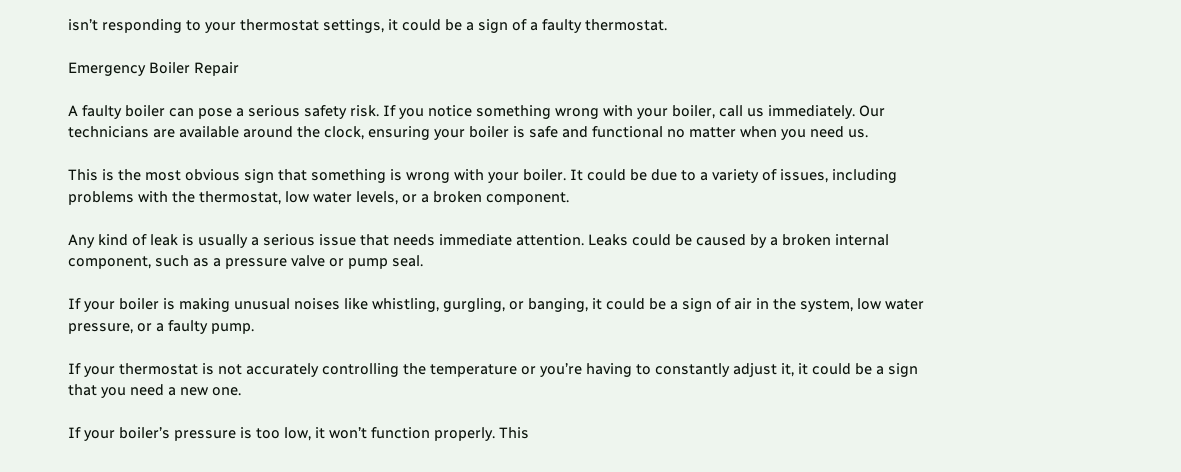isn’t responding to your thermostat settings, it could be a sign of a faulty thermostat.

Emergency Boiler Repair

A faulty boiler can pose a serious safety risk. If you notice something wrong with your boiler, call us immediately. Our technicians are available around the clock, ensuring your boiler is safe and functional no matter when you need us.

This is the most obvious sign that something is wrong with your boiler. It could be due to a variety of issues, including problems with the thermostat, low water levels, or a broken component.

Any kind of leak is usually a serious issue that needs immediate attention. Leaks could be caused by a broken internal component, such as a pressure valve or pump seal.

If your boiler is making unusual noises like whistling, gurgling, or banging, it could be a sign of air in the system, low water pressure, or a faulty pump.

If your thermostat is not accurately controlling the temperature or you’re having to constantly adjust it, it could be a sign that you need a new one.

If your boiler’s pressure is too low, it won’t function properly. This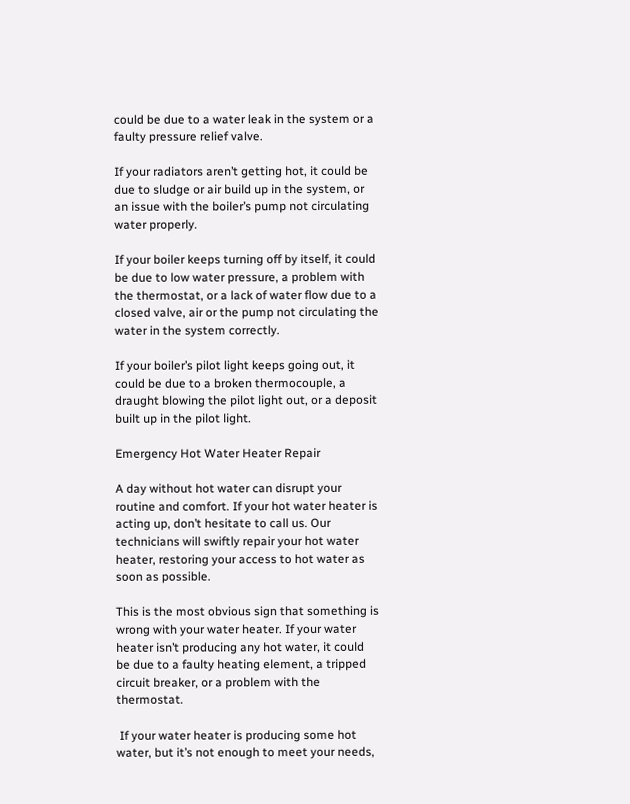could be due to a water leak in the system or a faulty pressure relief valve.

If your radiators aren’t getting hot, it could be due to sludge or air build up in the system, or an issue with the boiler’s pump not circulating water properly.

If your boiler keeps turning off by itself, it could be due to low water pressure, a problem with the thermostat, or a lack of water flow due to a closed valve, air or the pump not circulating the water in the system correctly.

If your boiler’s pilot light keeps going out, it could be due to a broken thermocouple, a draught blowing the pilot light out, or a deposit built up in the pilot light.

Emergency Hot Water Heater Repair

A day without hot water can disrupt your routine and comfort. If your hot water heater is acting up, don’t hesitate to call us. Our technicians will swiftly repair your hot water heater, restoring your access to hot water as soon as possible.

This is the most obvious sign that something is wrong with your water heater. If your water heater isn’t producing any hot water, it could be due to a faulty heating element, a tripped circuit breaker, or a problem with the thermostat.

 If your water heater is producing some hot water, but it’s not enough to meet your needs,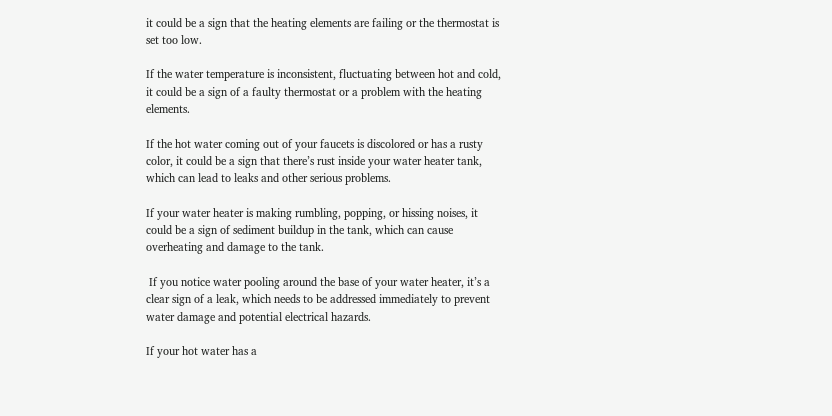it could be a sign that the heating elements are failing or the thermostat is set too low.

If the water temperature is inconsistent, fluctuating between hot and cold, it could be a sign of a faulty thermostat or a problem with the heating elements.

If the hot water coming out of your faucets is discolored or has a rusty color, it could be a sign that there’s rust inside your water heater tank, which can lead to leaks and other serious problems.

If your water heater is making rumbling, popping, or hissing noises, it could be a sign of sediment buildup in the tank, which can cause overheating and damage to the tank.

 If you notice water pooling around the base of your water heater, it’s a clear sign of a leak, which needs to be addressed immediately to prevent water damage and potential electrical hazards.

If your hot water has a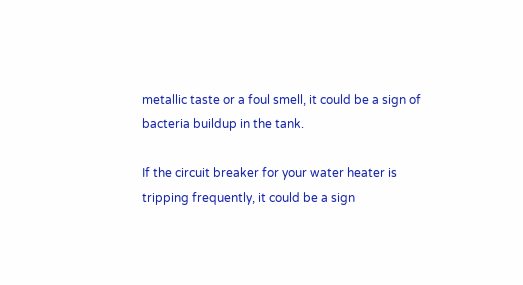metallic taste or a foul smell, it could be a sign of bacteria buildup in the tank.

If the circuit breaker for your water heater is tripping frequently, it could be a sign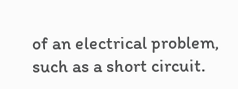of an electrical problem, such as a short circuit.